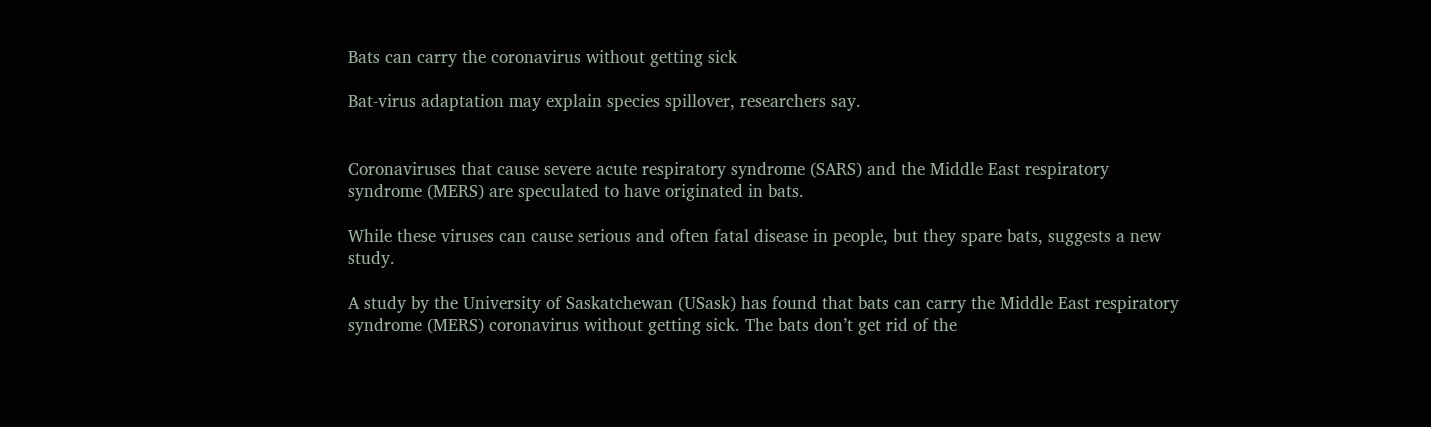Bats can carry the coronavirus without getting sick

Bat-virus adaptation may explain species spillover, researchers say.


Coronaviruses that cause severe acute respiratory syndrome (SARS) and the Middle East respiratory syndrome (MERS) are speculated to have originated in bats.

While these viruses can cause serious and often fatal disease in people, but they spare bats, suggests a new study.

A study by the University of Saskatchewan (USask) has found that bats can carry the Middle East respiratory syndrome (MERS) coronavirus without getting sick. The bats don’t get rid of the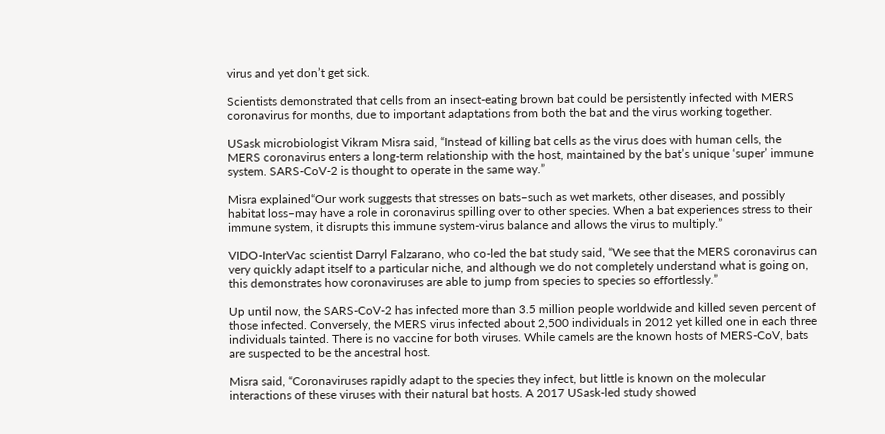virus and yet don’t get sick.

Scientists demonstrated that cells from an insect-eating brown bat could be persistently infected with MERS coronavirus for months, due to important adaptations from both the bat and the virus working together.

USask microbiologist Vikram Misra said, “Instead of killing bat cells as the virus does with human cells, the MERS coronavirus enters a long-term relationship with the host, maintained by the bat’s unique ‘super’ immune system. SARS-CoV-2 is thought to operate in the same way.”

Misra explained“Our work suggests that stresses on bats–such as wet markets, other diseases, and possibly habitat loss–may have a role in coronavirus spilling over to other species. When a bat experiences stress to their immune system, it disrupts this immune system-virus balance and allows the virus to multiply.”

VIDO-InterVac scientist Darryl Falzarano, who co-led the bat study said, “We see that the MERS coronavirus can very quickly adapt itself to a particular niche, and although we do not completely understand what is going on, this demonstrates how coronaviruses are able to jump from species to species so effortlessly.”

Up until now, the SARS-CoV-2 has infected more than 3.5 million people worldwide and killed seven percent of those infected. Conversely, the MERS virus infected about 2,500 individuals in 2012 yet killed one in each three individuals tainted. There is no vaccine for both viruses. While camels are the known hosts of MERS-CoV, bats are suspected to be the ancestral host.

Misra said, “Coronaviruses rapidly adapt to the species they infect, but little is known on the molecular interactions of these viruses with their natural bat hosts. A 2017 USask-led study showed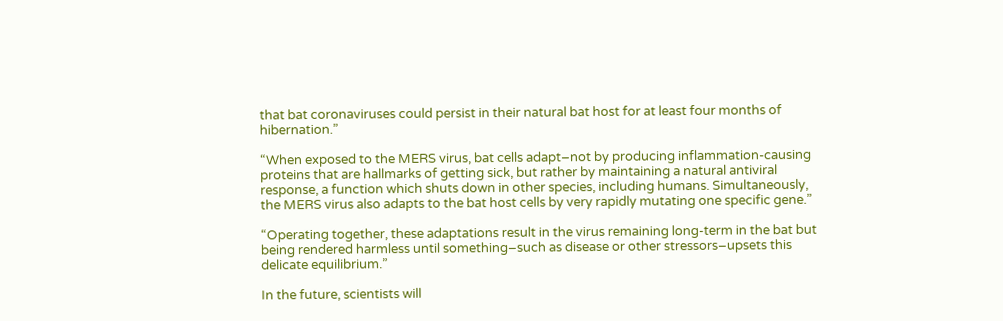that bat coronaviruses could persist in their natural bat host for at least four months of hibernation.”

“When exposed to the MERS virus, bat cells adapt–not by producing inflammation-causing proteins that are hallmarks of getting sick, but rather by maintaining a natural antiviral response, a function which shuts down in other species, including humans. Simultaneously, the MERS virus also adapts to the bat host cells by very rapidly mutating one specific gene.”

“Operating together, these adaptations result in the virus remaining long-term in the bat but being rendered harmless until something–such as disease or other stressors–upsets this delicate equilibrium.”

In the future, scientists will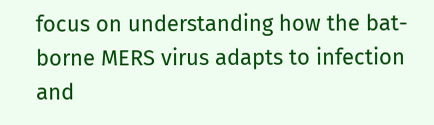focus on understanding how the bat-borne MERS virus adapts to infection and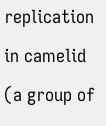replication in camelid (a group of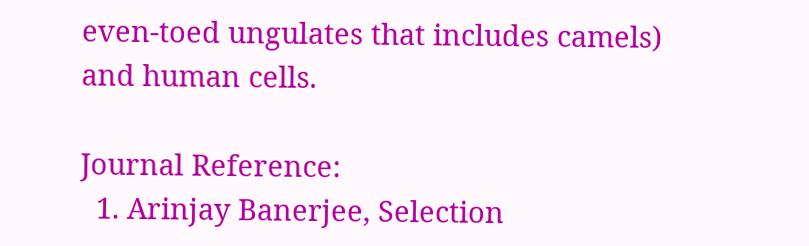even-toed ungulates that includes camels) and human cells.

Journal Reference:
  1. Arinjay Banerjee, Selection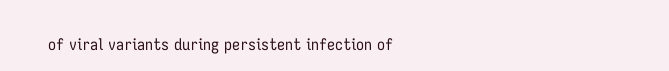of viral variants during persistent infection of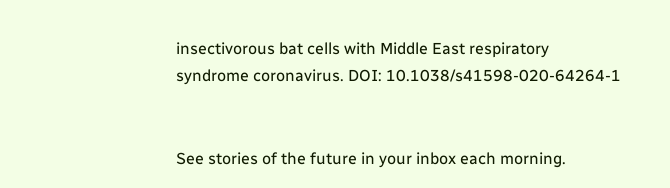insectivorous bat cells with Middle East respiratory syndrome coronavirus. DOI: 10.1038/s41598-020-64264-1


See stories of the future in your inbox each morning.